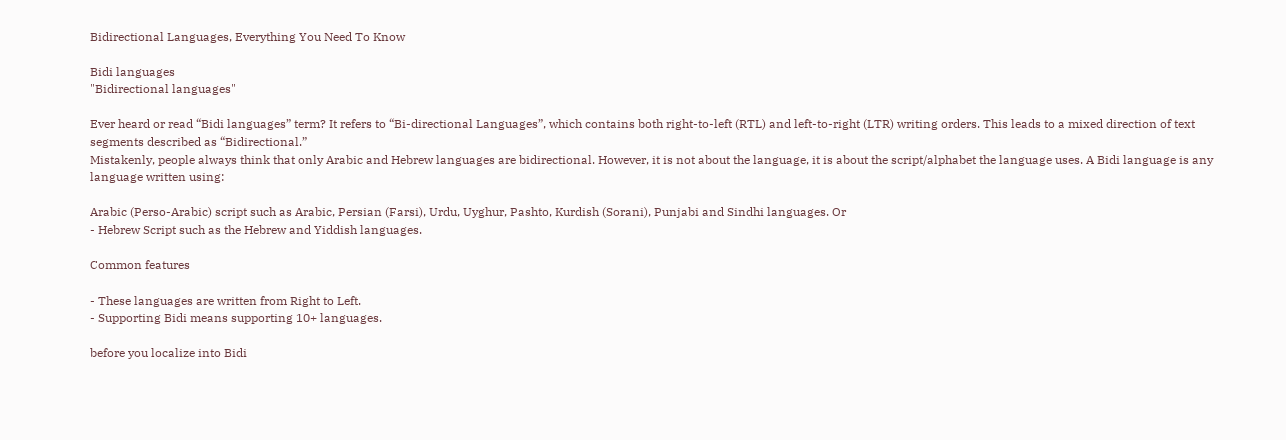Bidirectional Languages, Everything You Need To Know

Bidi languages
"Bidirectional languages"

Ever heard or read “Bidi languages” term? It refers to “Bi-directional Languages”, which contains both right-to-left (RTL) and left-to-right (LTR) writing orders. This leads to a mixed direction of text segments described as “Bidirectional.”
Mistakenly, people always think that only Arabic and Hebrew languages are bidirectional. However, it is not about the language, it is about the script/alphabet the language uses. A Bidi language is any language written using:

Arabic (Perso-Arabic) script such as Arabic, Persian (Farsi), Urdu, Uyghur, Pashto, Kurdish (Sorani), Punjabi and Sindhi languages. Or
- Hebrew Script such as the Hebrew and Yiddish languages.

Common features

- These languages are written from Right to Left.
- Supporting Bidi means supporting 10+ languages.

before you localize into Bidi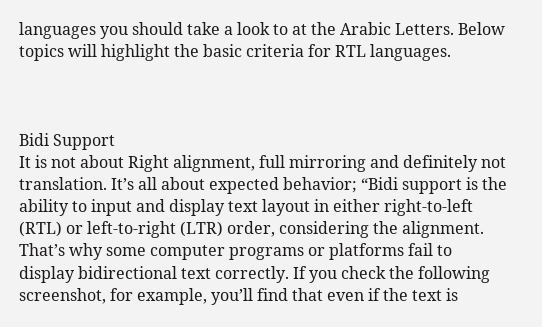languages you should take a look to at the Arabic Letters. Below topics will highlight the basic criteria for RTL languages.



Bidi Support
It is not about Right alignment, full mirroring and definitely not translation. It’s all about expected behavior; “Bidi support is the ability to input and display text layout in either right-to-left (RTL) or left-to-right (LTR) order, considering the alignment.
That’s why some computer programs or platforms fail to display bidirectional text correctly. If you check the following screenshot, for example, you’ll find that even if the text is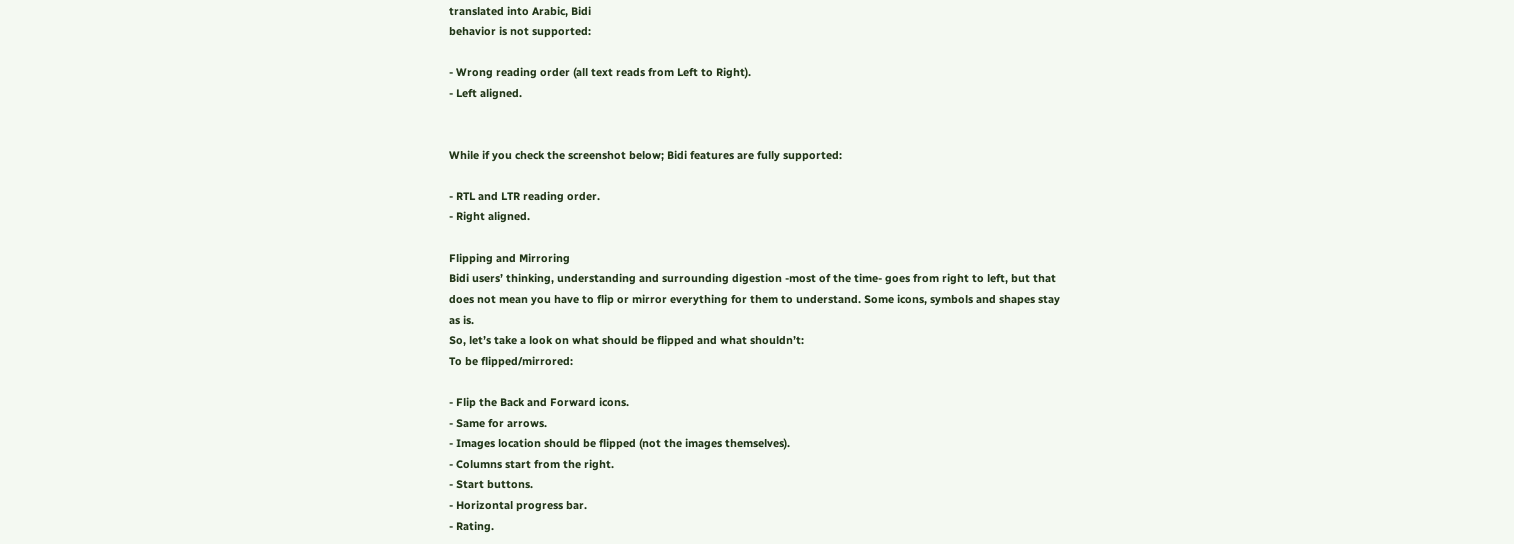translated into Arabic, Bidi
behavior is not supported:

- Wrong reading order (all text reads from Left to Right).
- Left aligned.


While if you check the screenshot below; Bidi features are fully supported:

- RTL and LTR reading order.
- Right aligned.

Flipping and Mirroring
Bidi users’ thinking, understanding and surrounding digestion -most of the time- goes from right to left, but that does not mean you have to flip or mirror everything for them to understand. Some icons, symbols and shapes stay as is.
So, let’s take a look on what should be flipped and what shouldn’t:
To be flipped/mirrored:

- Flip the Back and Forward icons.
- Same for arrows.
- Images location should be flipped (not the images themselves).
- Columns start from the right.
- Start buttons.
- Horizontal progress bar.
- Rating.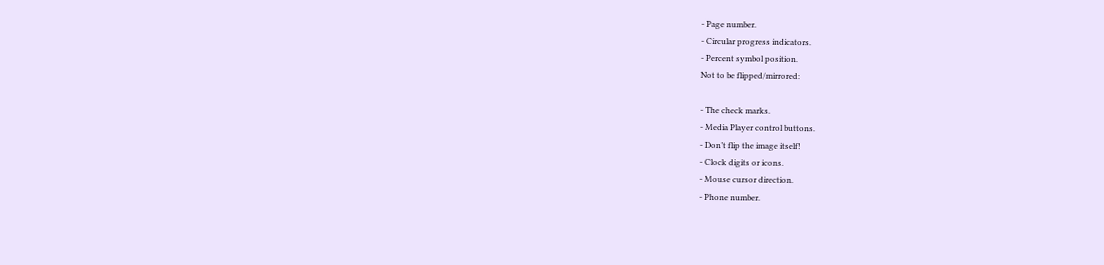- Page number.
- Circular progress indicators.
- Percent symbol position.
Not to be flipped/mirrored:

- The check marks.
- Media Player control buttons.
- Don’t flip the image itself!
- Clock digits or icons.
- Mouse cursor direction.
- Phone number.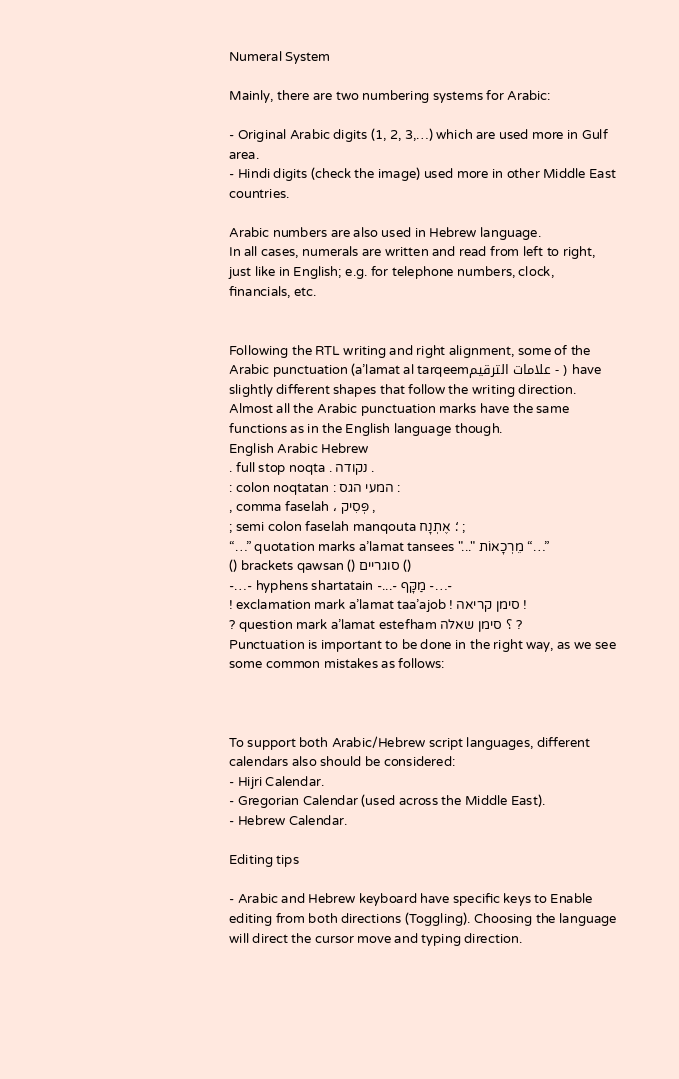Numeral System

Mainly, there are two numbering systems for Arabic:

- Original Arabic digits (1, 2, 3,…) which are used more in Gulf area.
- Hindi digits (check the image) used more in other Middle East countries.

Arabic numbers are also used in Hebrew language.
In all cases, numerals are written and read from left to right, just like in English; e.g. for telephone numbers, clock, financials, etc.


Following the RTL writing and right alignment, some of the Arabic punctuation (a’lamat al tarqeemعلامات الترقيم - ) have slightly different shapes that follow the writing direction. Almost all the Arabic punctuation marks have the same functions as in the English language though.
English Arabic Hebrew
. full stop noqta . נקודה .
: colon noqtatan : המעי הגס :
, comma faselah ، פְּסִיק ,
; semi colon faselah manqouta ؛ אֶתְנָח ;
“…” quotation marks a’lamat tansees "..." מֵרְכָאוֹת “…”
() brackets qawsan () סוגריים ()
-…- hyphens shartatain -...- מַקָּף -…-
! exclamation mark a’lamat taa’ajob ! סימן קריאה !
? question mark a’lamat estefham ؟ סימן שאלה ?
Punctuation is important to be done in the right way, as we see some common mistakes as follows:



To support both Arabic/Hebrew script languages, different calendars also should be considered:
- Hijri Calendar.
- Gregorian Calendar (used across the Middle East).
- Hebrew Calendar.

Editing tips

- Arabic and Hebrew keyboard have specific keys to Enable editing from both directions (Toggling). Choosing the language will direct the cursor move and typing direction.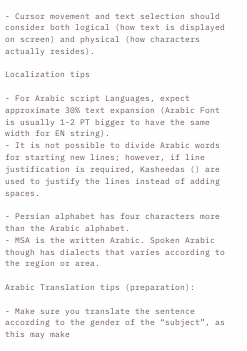- Cursor movement and text selection should consider both logical (how text is displayed on screen) and physical (how characters actually resides).

Localization tips

- For Arabic script Languages, expect approximate 30% text expansion (Arabic Font is usually 1-2 PT bigger to have the same width for EN string).
- It is not possible to divide Arabic words for starting new lines; however, if line justification is required, Kasheedas () are used to justify the lines instead of adding spaces.

- Persian alphabet has four characters more than the Arabic alphabet.
- MSA is the written Arabic. Spoken Arabic though has dialects that varies according to the region or area.

Arabic Translation tips (preparation):

- Make sure you translate the sentence according to the gender of the “subject”, as this may make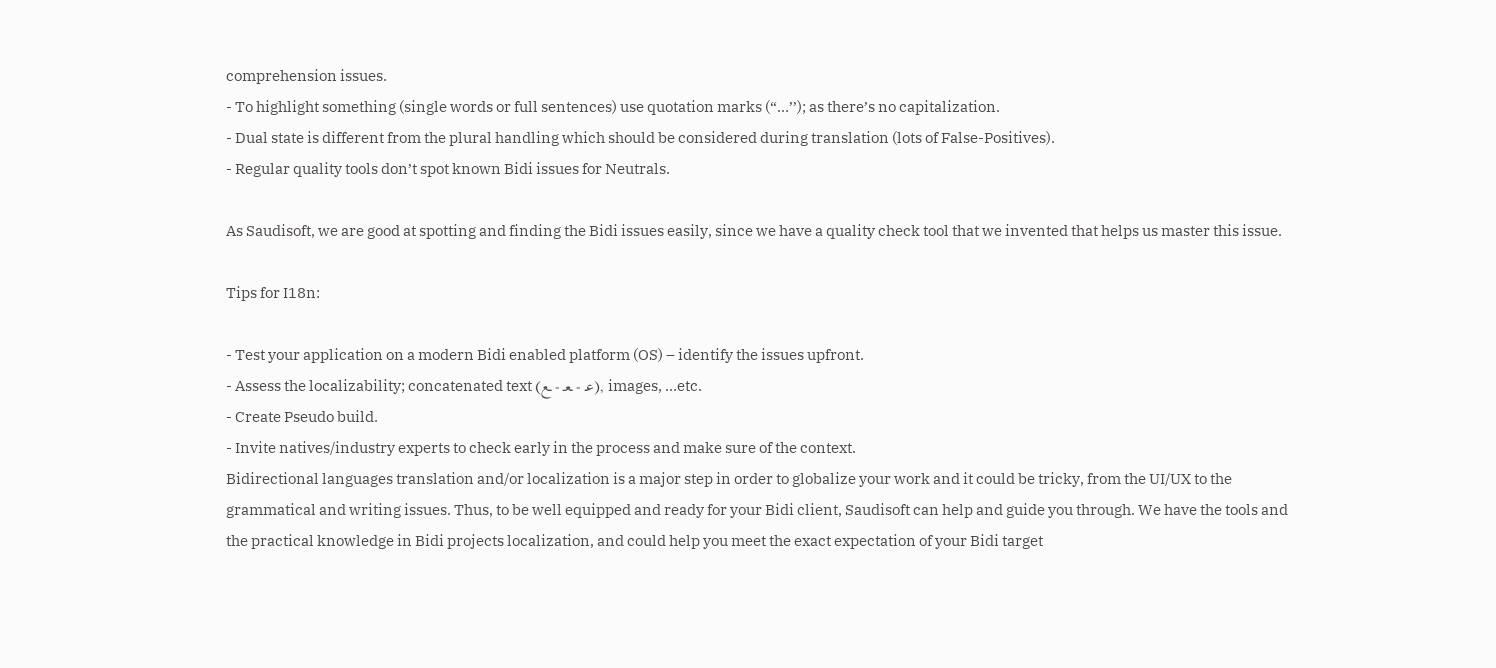comprehension issues.
- To highlight something (single words or full sentences) use quotation marks (“…’’); as there’s no capitalization.
- Dual state is different from the plural handling which should be considered during translation (lots of False-Positives).
- Regular quality tools don’t spot known Bidi issues for Neutrals.

As Saudisoft, we are good at spotting and finding the Bidi issues easily, since we have a quality check tool that we invented that helps us master this issue.

Tips for I18n:

- Test your application on a modern Bidi enabled platform (OS) – identify the issues upfront.
- Assess the localizability; concatenated text (عـ - ـعـ - ـع), images, …etc.
- Create Pseudo build.
- Invite natives/industry experts to check early in the process and make sure of the context.
Bidirectional languages translation and/or localization is a major step in order to globalize your work and it could be tricky, from the UI/UX to the grammatical and writing issues. Thus, to be well equipped and ready for your Bidi client, Saudisoft can help and guide you through. We have the tools and the practical knowledge in Bidi projects localization, and could help you meet the exact expectation of your Bidi target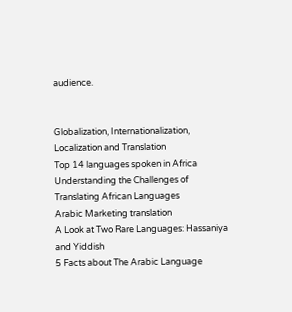audience.


Globalization, Internationalization, Localization and Translation
Top 14 languages spoken in Africa
Understanding the Challenges of Translating African Languages
Arabic Marketing translation
A Look at Two Rare Languages: Hassaniya and Yiddish
5 Facts about The Arabic Language